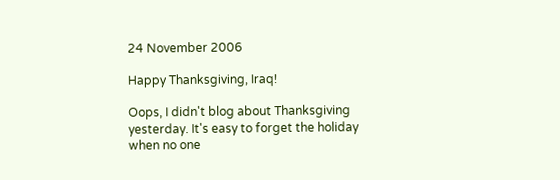24 November 2006

Happy Thanksgiving, Iraq!

Oops, I didn't blog about Thanksgiving yesterday. It's easy to forget the holiday when no one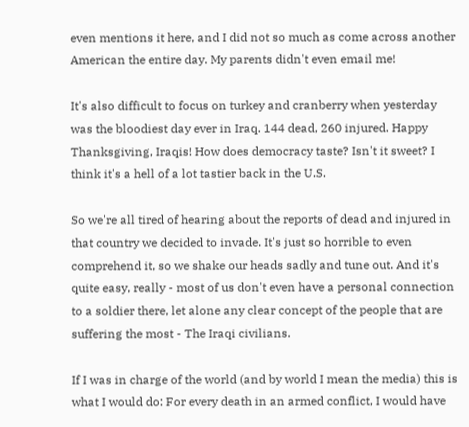even mentions it here, and I did not so much as come across another American the entire day. My parents didn't even email me!

It's also difficult to focus on turkey and cranberry when yesterday was the bloodiest day ever in Iraq. 144 dead, 260 injured. Happy Thanksgiving, Iraqis! How does democracy taste? Isn't it sweet? I think it's a hell of a lot tastier back in the U.S.

So we're all tired of hearing about the reports of dead and injured in that country we decided to invade. It's just so horrible to even comprehend it, so we shake our heads sadly and tune out. And it's quite easy, really - most of us don't even have a personal connection to a soldier there, let alone any clear concept of the people that are suffering the most - The Iraqi civilians.

If I was in charge of the world (and by world I mean the media) this is what I would do: For every death in an armed conflict, I would have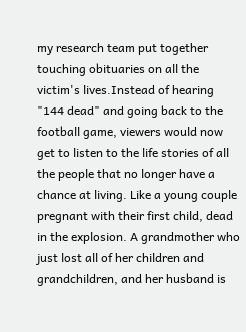my research team put together touching obituaries on all the victim's lives.Instead of hearing "144 dead" and going back to the football game, viewers would now get to listen to the life stories of all the people that no longer have a chance at living. Like a young couple pregnant with their first child, dead in the explosion. A grandmother who just lost all of her children and grandchildren, and her husband is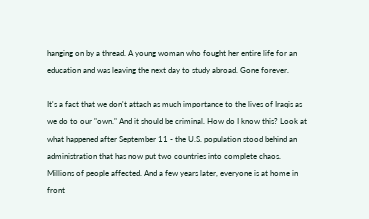hanging on by a thread. A young woman who fought her entire life for an education and was leaving the next day to study abroad. Gone forever.

It's a fact that we don't attach as much importance to the lives of Iraqis as we do to our "own." And it should be criminal. How do I know this? Look at what happened after September 11 - the U.S. population stood behind an administration that has now put two countries into complete chaos. Millions of people affected. And a few years later, everyone is at home in front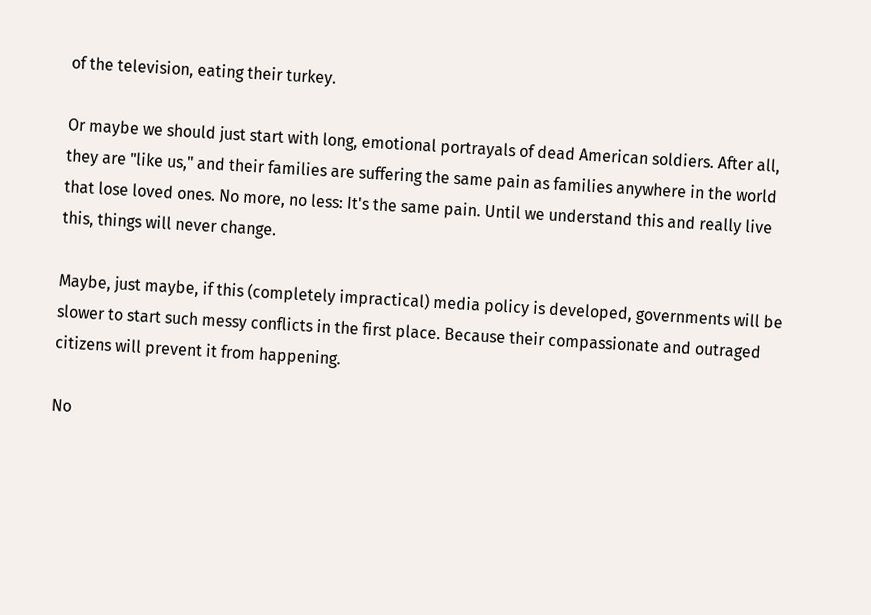of the television, eating their turkey.

Or maybe we should just start with long, emotional portrayals of dead American soldiers. After all, they are "like us," and their families are suffering the same pain as families anywhere in the world that lose loved ones. No more, no less: It's the same pain. Until we understand this and really live this, things will never change.

Maybe, just maybe, if this (completely impractical) media policy is developed, governments will be slower to start such messy conflicts in the first place. Because their compassionate and outraged citizens will prevent it from happening.

No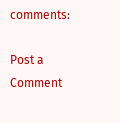comments:

Post a Comment